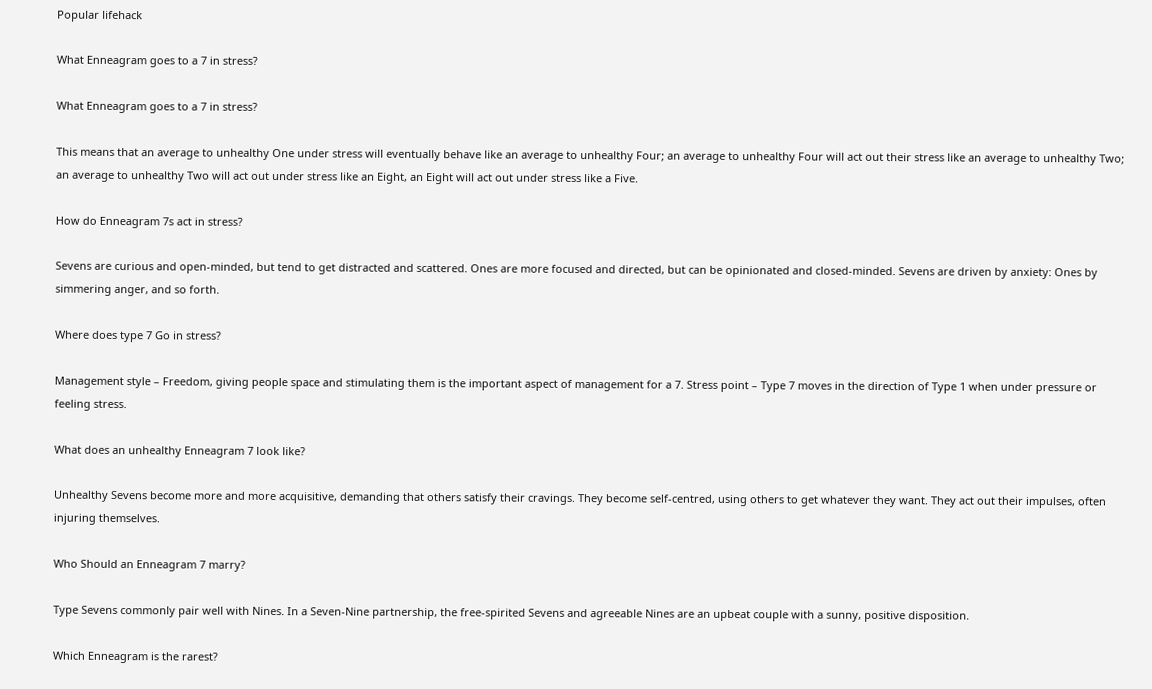Popular lifehack

What Enneagram goes to a 7 in stress?

What Enneagram goes to a 7 in stress?

This means that an average to unhealthy One under stress will eventually behave like an average to unhealthy Four; an average to unhealthy Four will act out their stress like an average to unhealthy Two; an average to unhealthy Two will act out under stress like an Eight, an Eight will act out under stress like a Five.

How do Enneagram 7s act in stress?

Sevens are curious and open-minded, but tend to get distracted and scattered. Ones are more focused and directed, but can be opinionated and closed-minded. Sevens are driven by anxiety: Ones by simmering anger, and so forth.

Where does type 7 Go in stress?

Management style – Freedom, giving people space and stimulating them is the important aspect of management for a 7. Stress point – Type 7 moves in the direction of Type 1 when under pressure or feeling stress.

What does an unhealthy Enneagram 7 look like?

Unhealthy Sevens become more and more acquisitive, demanding that others satisfy their cravings. They become self-centred, using others to get whatever they want. They act out their impulses, often injuring themselves.

Who Should an Enneagram 7 marry?

Type Sevens commonly pair well with Nines. In a Seven-Nine partnership, the free-spirited Sevens and agreeable Nines are an upbeat couple with a sunny, positive disposition.

Which Enneagram is the rarest?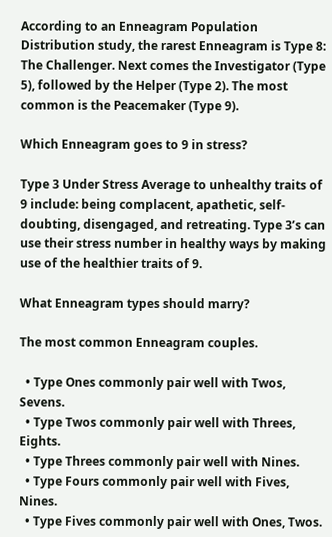According to an Enneagram Population Distribution study, the rarest Enneagram is Type 8: The Challenger. Next comes the Investigator (Type 5), followed by the Helper (Type 2). The most common is the Peacemaker (Type 9).

Which Enneagram goes to 9 in stress?

Type 3 Under Stress Average to unhealthy traits of 9 include: being complacent, apathetic, self-doubting, disengaged, and retreating. Type 3’s can use their stress number in healthy ways by making use of the healthier traits of 9.

What Enneagram types should marry?

The most common Enneagram couples.

  • Type Ones commonly pair well with Twos, Sevens.
  • Type Twos commonly pair well with Threes, Eights.
  • Type Threes commonly pair well with Nines.
  • Type Fours commonly pair well with Fives, Nines.
  • Type Fives commonly pair well with Ones, Twos.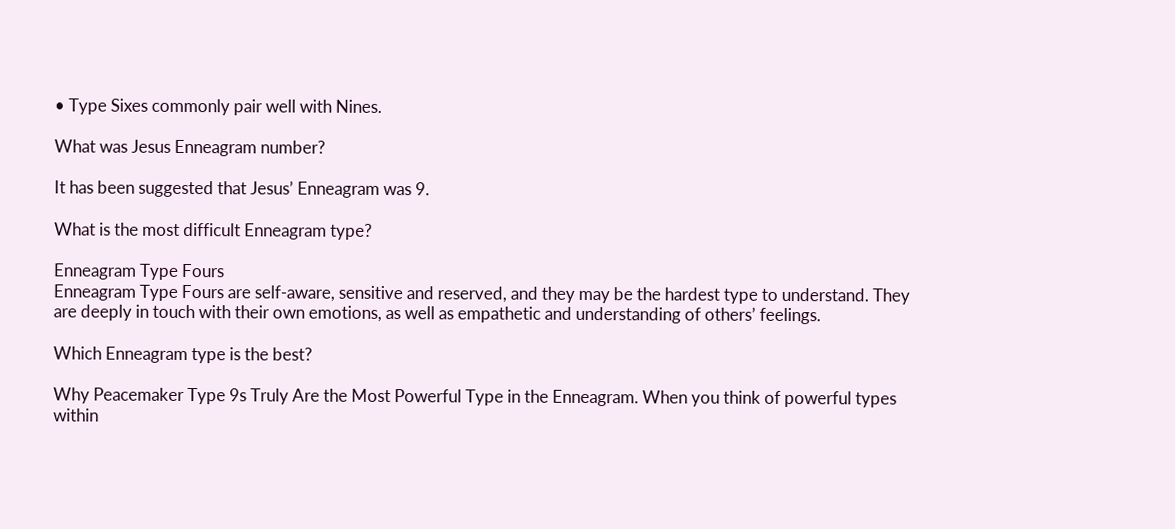• Type Sixes commonly pair well with Nines.

What was Jesus Enneagram number?

It has been suggested that Jesus’ Enneagram was 9.

What is the most difficult Enneagram type?

Enneagram Type Fours
Enneagram Type Fours are self-aware, sensitive and reserved, and they may be the hardest type to understand. They are deeply in touch with their own emotions, as well as empathetic and understanding of others’ feelings.

Which Enneagram type is the best?

Why Peacemaker Type 9s Truly Are the Most Powerful Type in the Enneagram. When you think of powerful types within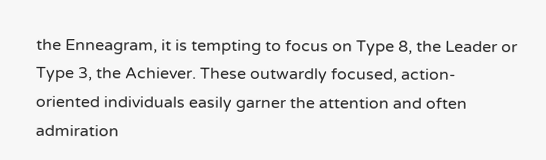the Enneagram, it is tempting to focus on Type 8, the Leader or Type 3, the Achiever. These outwardly focused, action-oriented individuals easily garner the attention and often admiration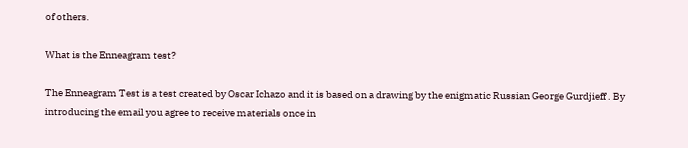of others.

What is the Enneagram test?

The Enneagram Test is a test created by Oscar Ichazo and it is based on a drawing by the enigmatic Russian George Gurdjieff . By introducing the email you agree to receive materials once in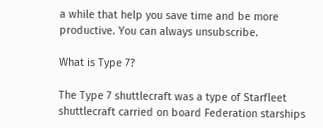a while that help you save time and be more productive. You can always unsubscribe.

What is Type 7?

The Type 7 shuttlecraft was a type of Starfleet shuttlecraft carried on board Federation starships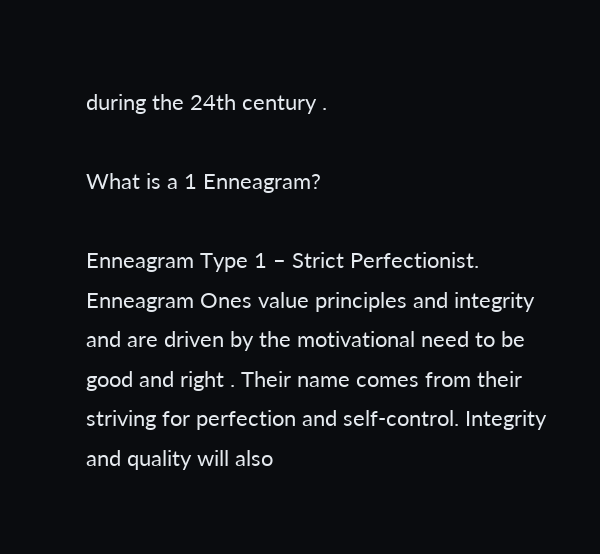during the 24th century .

What is a 1 Enneagram?

Enneagram Type 1 – Strict Perfectionist. Enneagram Ones value principles and integrity and are driven by the motivational need to be good and right . Their name comes from their striving for perfection and self-control. Integrity and quality will also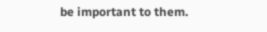be important to them.